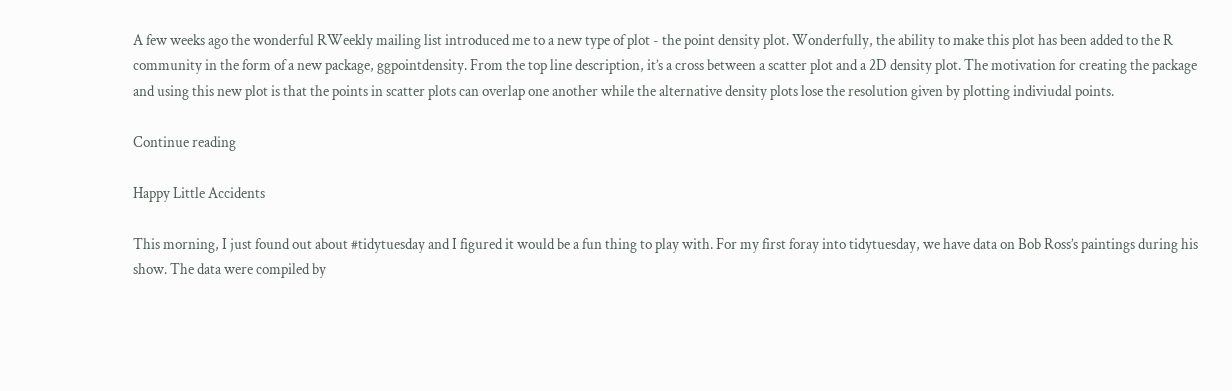A few weeks ago the wonderful RWeekly mailing list introduced me to a new type of plot - the point density plot. Wonderfully, the ability to make this plot has been added to the R community in the form of a new package, ggpointdensity. From the top line description, it’s a cross between a scatter plot and a 2D density plot. The motivation for creating the package and using this new plot is that the points in scatter plots can overlap one another while the alternative density plots lose the resolution given by plotting indiviudal points.

Continue reading

Happy Little Accidents

This morning, I just found out about #tidytuesday and I figured it would be a fun thing to play with. For my first foray into tidytuesday, we have data on Bob Ross’s paintings during his show. The data were compiled by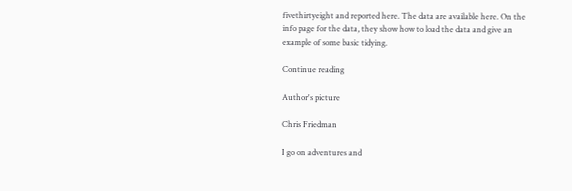fivethirtyeight and reported here. The data are available here. On the info page for the data, they show how to load the data and give an example of some basic tidying.

Continue reading

Author's picture

Chris Friedman

I go on adventures and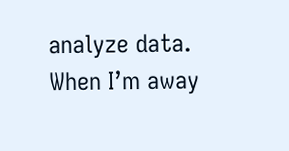analyze data. When I’m away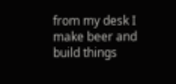from my desk I make beer and build things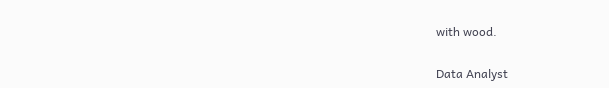with wood.

Data Analyst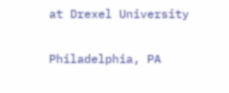at Drexel University

Philadelphia, PA